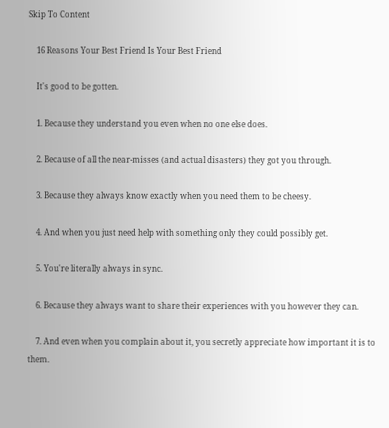Skip To Content

    16 Reasons Your Best Friend Is Your Best Friend

    It's good to be gotten.

    1. Because they understand you even when no one else does.

    2. Because of all the near-misses (and actual disasters) they got you through.

    3. Because they always know exactly when you need them to be cheesy.

    4. And when you just need help with something only they could possibly get.

    5. You're literally always in sync.

    6. Because they always want to share their experiences with you however they can.

    7. And even when you complain about it, you secretly appreciate how important it is to them.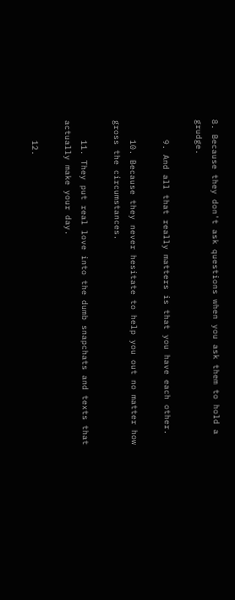8. Because they don't ask questions when you ask them to hold a grudge.

    9. And all that really matters is that you have each other.

    10. Because they never hesitate to help you out no matter how gross the circumstances.

    11. They put real love into the dumb snapchats and texts that actually make your day.

    12.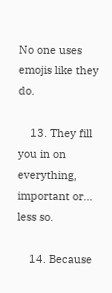No one uses emojis like they do.

    13. They fill you in on everything, important or... less so.

    14. Because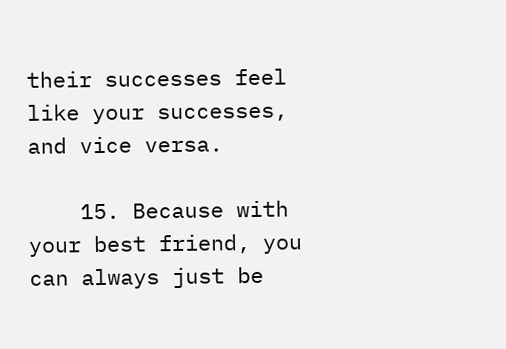their successes feel like your successes, and vice versa.

    15. Because with your best friend, you can always just be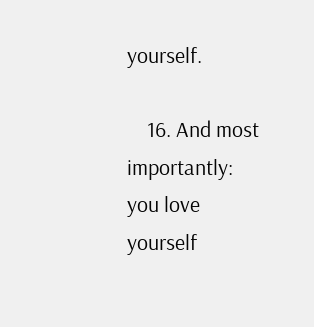yourself.

    16. And most importantly: you love yourself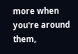more when you're around them,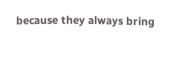because they always bring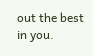out the best in you.